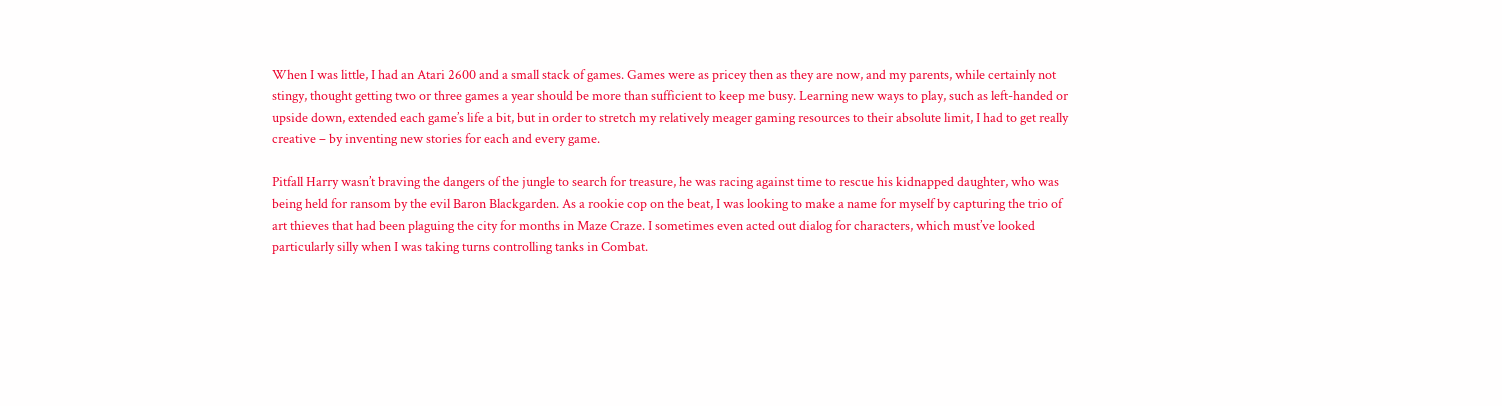When I was little, I had an Atari 2600 and a small stack of games. Games were as pricey then as they are now, and my parents, while certainly not stingy, thought getting two or three games a year should be more than sufficient to keep me busy. Learning new ways to play, such as left-handed or upside down, extended each game’s life a bit, but in order to stretch my relatively meager gaming resources to their absolute limit, I had to get really creative – by inventing new stories for each and every game.

Pitfall Harry wasn’t braving the dangers of the jungle to search for treasure, he was racing against time to rescue his kidnapped daughter, who was being held for ransom by the evil Baron Blackgarden. As a rookie cop on the beat, I was looking to make a name for myself by capturing the trio of art thieves that had been plaguing the city for months in Maze Craze. I sometimes even acted out dialog for characters, which must’ve looked particularly silly when I was taking turns controlling tanks in Combat.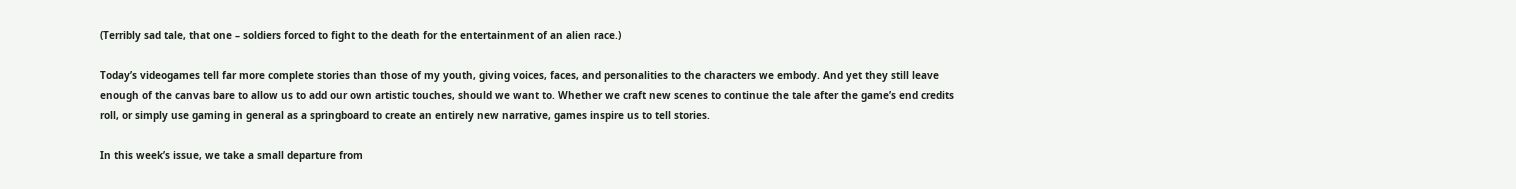(Terribly sad tale, that one – soldiers forced to fight to the death for the entertainment of an alien race.)

Today’s videogames tell far more complete stories than those of my youth, giving voices, faces, and personalities to the characters we embody. And yet they still leave enough of the canvas bare to allow us to add our own artistic touches, should we want to. Whether we craft new scenes to continue the tale after the game’s end credits roll, or simply use gaming in general as a springboard to create an entirely new narrative, games inspire us to tell stories.

In this week’s issue, we take a small departure from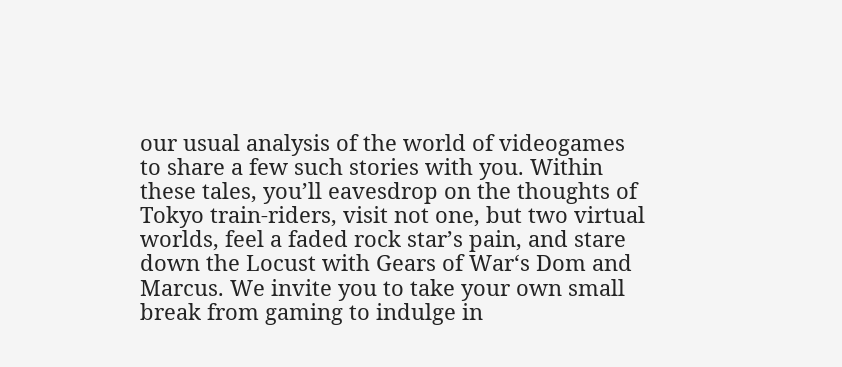our usual analysis of the world of videogames to share a few such stories with you. Within these tales, you’ll eavesdrop on the thoughts of Tokyo train-riders, visit not one, but two virtual worlds, feel a faded rock star’s pain, and stare down the Locust with Gears of War‘s Dom and Marcus. We invite you to take your own small break from gaming to indulge in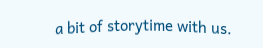a bit of storytime with us.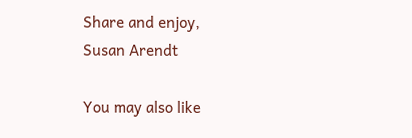Share and enjoy,
Susan Arendt

You may also like